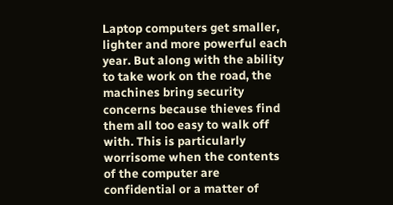Laptop computers get smaller, lighter and more powerful each year. But along with the ability to take work on the road, the machines bring security concerns because thieves find them all too easy to walk off with. This is particularly worrisome when the contents of the computer are confidential or a matter of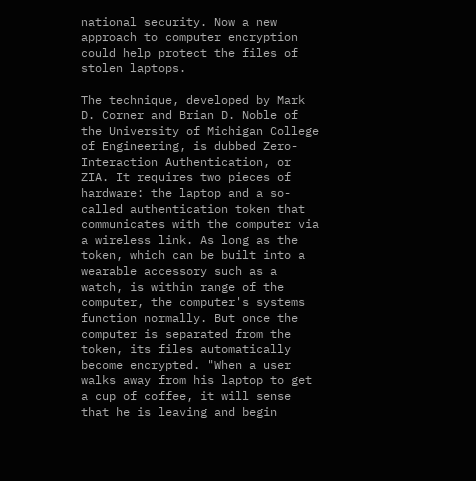national security. Now a new approach to computer encryption could help protect the files of stolen laptops.

The technique, developed by Mark D. Corner and Brian D. Noble of the University of Michigan College of Engineering, is dubbed Zero-Interaction Authentication, or ZIA. It requires two pieces of hardware: the laptop and a so-called authentication token that communicates with the computer via a wireless link. As long as the token, which can be built into a wearable accessory such as a watch, is within range of the computer, the computer's systems function normally. But once the computer is separated from the token, its files automatically become encrypted. "When a user walks away from his laptop to get a cup of coffee, it will sense that he is leaving and begin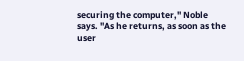securing the computer," Noble says. "As he returns, as soon as the user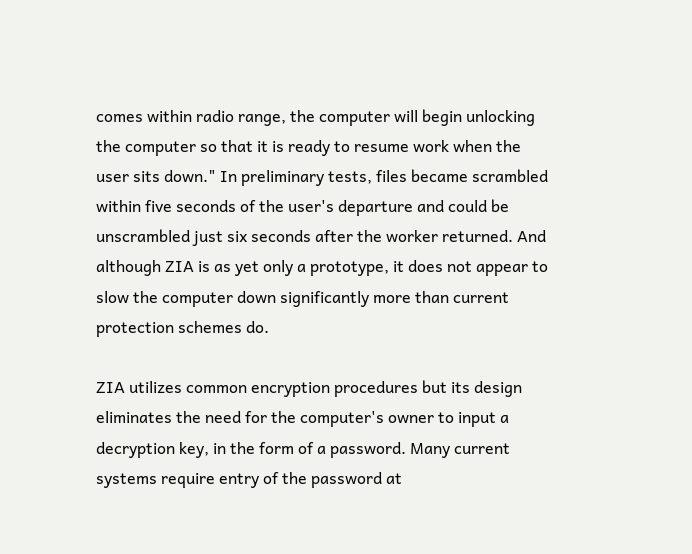comes within radio range, the computer will begin unlocking the computer so that it is ready to resume work when the user sits down." In preliminary tests, files became scrambled within five seconds of the user's departure and could be unscrambled just six seconds after the worker returned. And although ZIA is as yet only a prototype, it does not appear to slow the computer down significantly more than current protection schemes do.

ZIA utilizes common encryption procedures but its design eliminates the need for the computer's owner to input a decryption key, in the form of a password. Many current systems require entry of the password at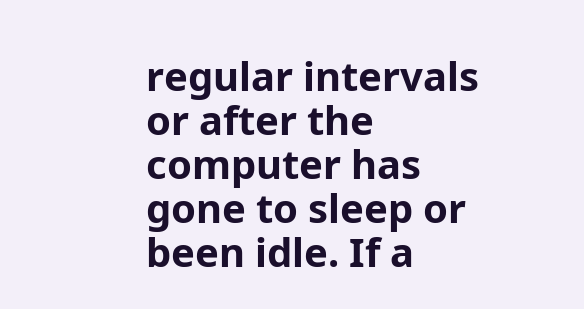regular intervals or after the computer has gone to sleep or been idle. If a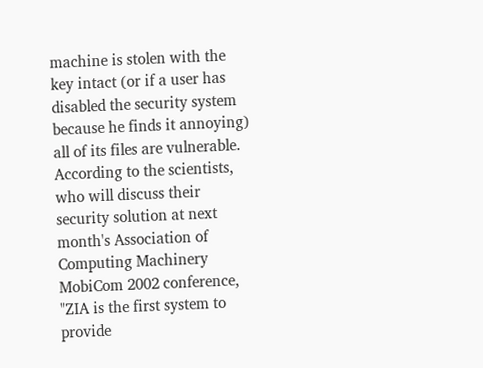machine is stolen with the key intact (or if a user has disabled the security system because he finds it annoying) all of its files are vulnerable. According to the scientists, who will discuss their security solution at next month's Association of Computing Machinery MobiCom 2002 conference, "ZIA is the first system to provide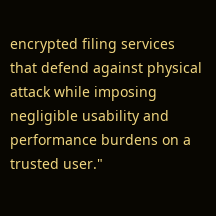encrypted filing services that defend against physical attack while imposing negligible usability and performance burdens on a trusted user."